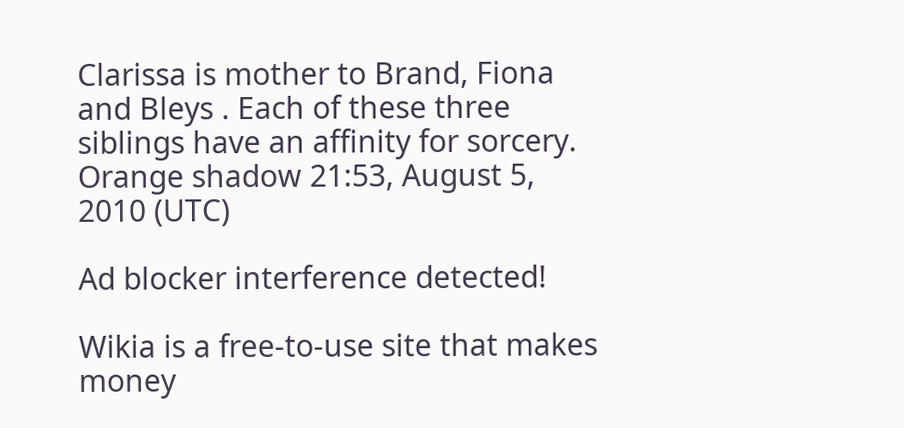Clarissa is mother to Brand, Fiona and Bleys . Each of these three siblings have an affinity for sorcery. Orange shadow 21:53, August 5, 2010 (UTC)

Ad blocker interference detected!

Wikia is a free-to-use site that makes money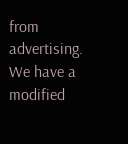from advertising. We have a modified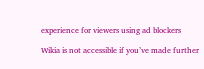experience for viewers using ad blockers

Wikia is not accessible if you’ve made further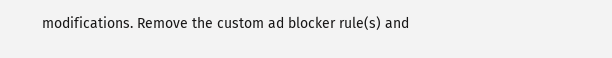modifications. Remove the custom ad blocker rule(s) and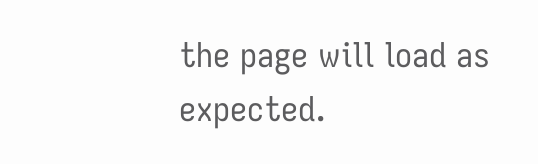the page will load as expected.